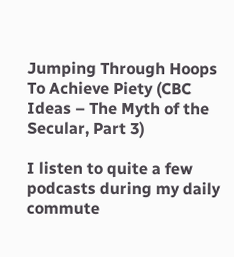Jumping Through Hoops To Achieve Piety (CBC Ideas – The Myth of the Secular, Part 3)

I listen to quite a few podcasts during my daily commute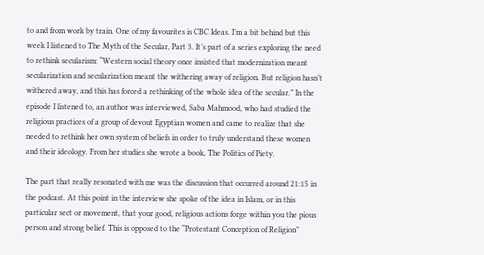to and from work by train. One of my favourites is CBC Ideas. I’m a bit behind but this week I listened to The Myth of the Secular, Part 3. It’s part of a series exploring the need to rethink secularism: “Western social theory once insisted that modernization meant secularization and secularization meant the withering away of religion. But religion hasn’t withered away, and this has forced a rethinking of the whole idea of the secular.” In the episode I listened to, an author was interviewed, Saba Mahmood, who had studied the religious practices of a group of devout Egyptian women and came to realize that she needed to rethink her own system of beliefs in order to truly understand these women and their ideology. From her studies she wrote a book, The Politics of Piety.

The part that really resonated with me was the discussion that occurred around 21:15 in the podcast. At this point in the interview she spoke of the idea in Islam, or in this particular sect or movement, that your good, religious actions forge within you the pious person and strong belief. This is opposed to the “Protestant Conception of Religion”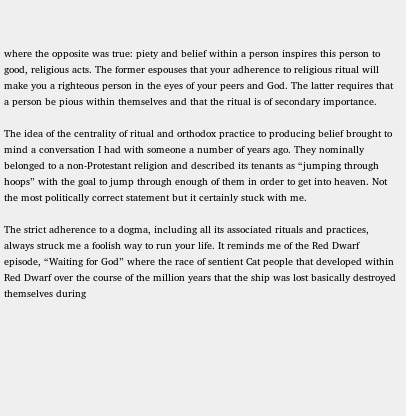where the opposite was true: piety and belief within a person inspires this person to good, religious acts. The former espouses that your adherence to religious ritual will make you a righteous person in the eyes of your peers and God. The latter requires that a person be pious within themselves and that the ritual is of secondary importance.

The idea of the centrality of ritual and orthodox practice to producing belief brought to mind a conversation I had with someone a number of years ago. They nominally belonged to a non-Protestant religion and described its tenants as “jumping through hoops” with the goal to jump through enough of them in order to get into heaven. Not the most politically correct statement but it certainly stuck with me.

The strict adherence to a dogma, including all its associated rituals and practices, always struck me a foolish way to run your life. It reminds me of the Red Dwarf episode, “Waiting for God” where the race of sentient Cat people that developed within Red Dwarf over the course of the million years that the ship was lost basically destroyed themselves during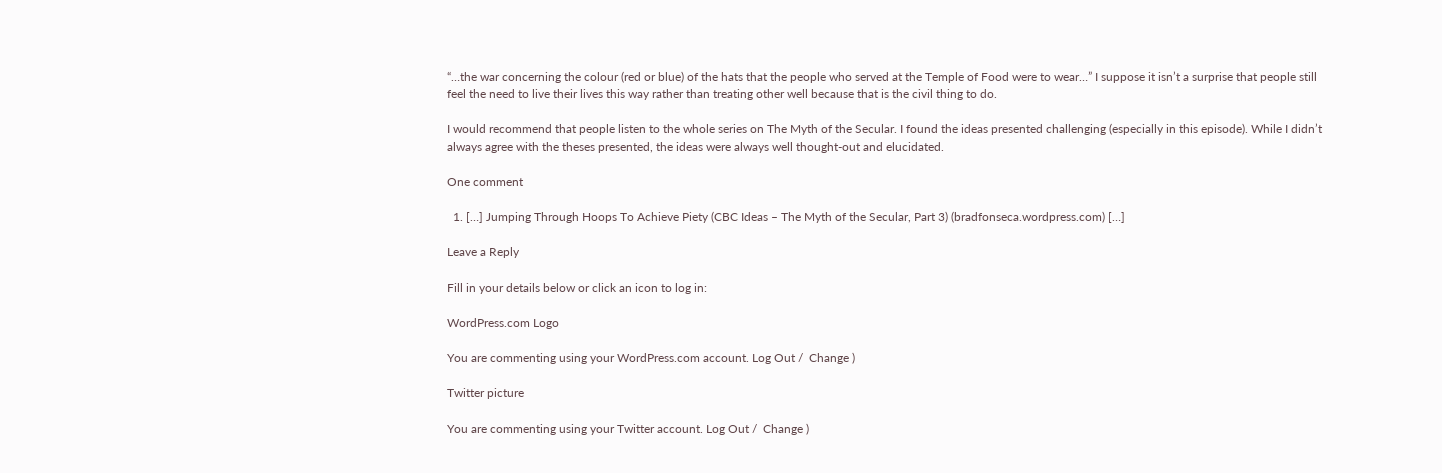“…the war concerning the colour (red or blue) of the hats that the people who served at the Temple of Food were to wear…” I suppose it isn’t a surprise that people still feel the need to live their lives this way rather than treating other well because that is the civil thing to do.

I would recommend that people listen to the whole series on The Myth of the Secular. I found the ideas presented challenging (especially in this episode). While I didn’t always agree with the theses presented, the ideas were always well thought-out and elucidated.

One comment

  1. […] Jumping Through Hoops To Achieve Piety (CBC Ideas – The Myth of the Secular, Part 3) (bradfonseca.wordpress.com) […]

Leave a Reply

Fill in your details below or click an icon to log in:

WordPress.com Logo

You are commenting using your WordPress.com account. Log Out /  Change )

Twitter picture

You are commenting using your Twitter account. Log Out /  Change )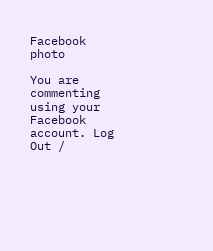Facebook photo

You are commenting using your Facebook account. Log Out /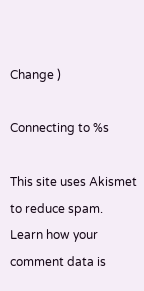Change )

Connecting to %s

This site uses Akismet to reduce spam. Learn how your comment data is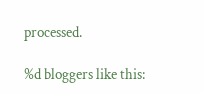processed.

%d bloggers like this: